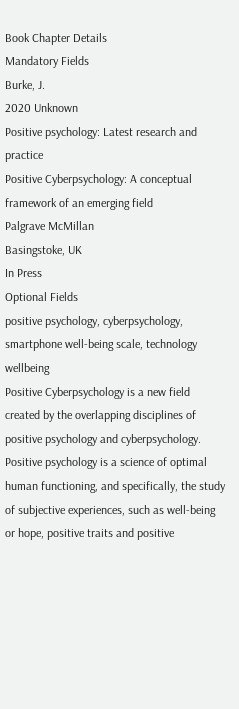Book Chapter Details
Mandatory Fields
Burke, J.
2020 Unknown
Positive psychology: Latest research and practice
Positive Cyberpsychology: A conceptual framework of an emerging field
Palgrave McMillan
Basingstoke, UK
In Press
Optional Fields
positive psychology, cyberpsychology, smartphone well-being scale, technology wellbeing
Positive Cyberpsychology is a new field created by the overlapping disciplines of positive psychology and cyberpsychology. Positive psychology is a science of optimal human functioning, and specifically, the study of subjective experiences, such as well-being or hope, positive traits and positive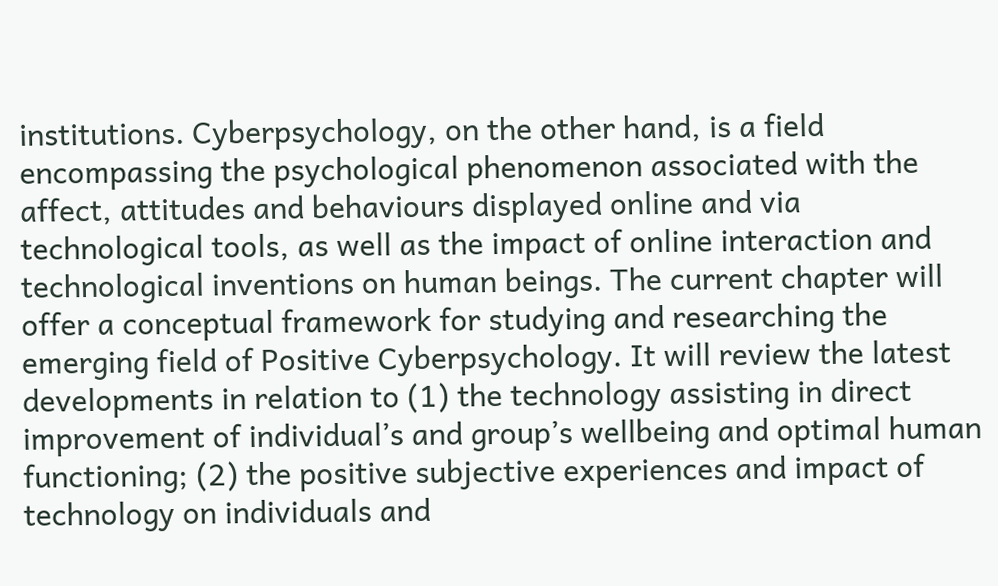institutions. Cyberpsychology, on the other hand, is a field encompassing the psychological phenomenon associated with the affect, attitudes and behaviours displayed online and via technological tools, as well as the impact of online interaction and technological inventions on human beings. The current chapter will offer a conceptual framework for studying and researching the emerging field of Positive Cyberpsychology. It will review the latest developments in relation to (1) the technology assisting in direct improvement of individual’s and group’s wellbeing and optimal human functioning; (2) the positive subjective experiences and impact of technology on individuals and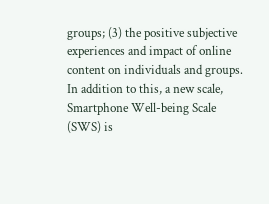groups; (3) the positive subjective experiences and impact of online content on individuals and groups. In addition to this, a new scale, Smartphone Well-being Scale (SWS) is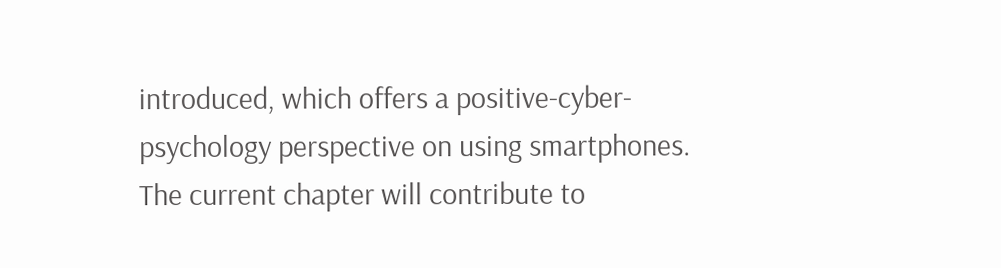introduced, which offers a positive-cyber-psychology perspective on using smartphones. The current chapter will contribute to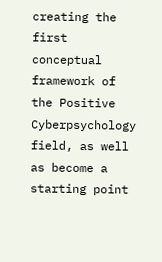creating the first conceptual framework of the Positive Cyberpsychology field, as well as become a starting point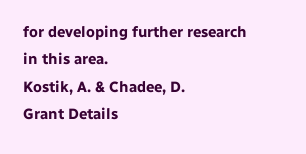for developing further research in this area.
Kostik, A. & Chadee, D.
Grant Details